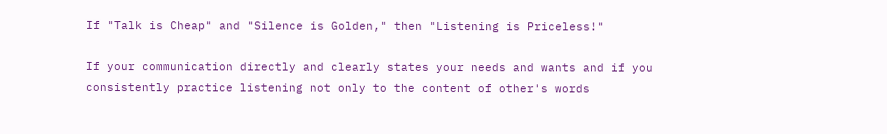If "Talk is Cheap" and "Silence is Golden," then "Listening is Priceless!"

If your communication directly and clearly states your needs and wants and if you consistently practice listening not only to the content of other's words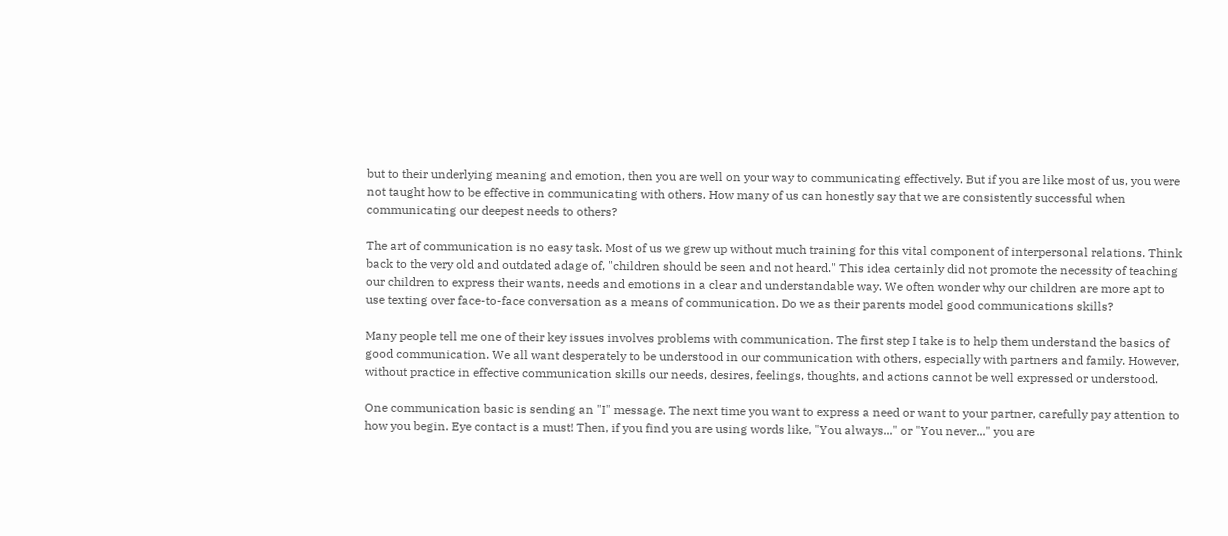but to their underlying meaning and emotion, then you are well on your way to communicating effectively. But if you are like most of us, you were not taught how to be effective in communicating with others. How many of us can honestly say that we are consistently successful when communicating our deepest needs to others?

The art of communication is no easy task. Most of us we grew up without much training for this vital component of interpersonal relations. Think back to the very old and outdated adage of, "children should be seen and not heard." This idea certainly did not promote the necessity of teaching our children to express their wants, needs and emotions in a clear and understandable way. We often wonder why our children are more apt to use texting over face-to-face conversation as a means of communication. Do we as their parents model good communications skills?

Many people tell me one of their key issues involves problems with communication. The first step I take is to help them understand the basics of good communication. We all want desperately to be understood in our communication with others, especially with partners and family. However, without practice in effective communication skills our needs, desires, feelings, thoughts, and actions cannot be well expressed or understood.

One communication basic is sending an "I" message. The next time you want to express a need or want to your partner, carefully pay attention to how you begin. Eye contact is a must! Then, if you find you are using words like, "You always..." or "You never..." you are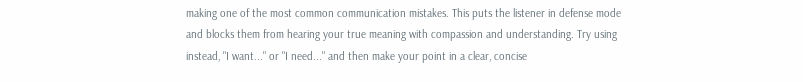making one of the most common communication mistakes. This puts the listener in defense mode and blocks them from hearing your true meaning with compassion and understanding. Try using instead, "I want..." or "I need..." and then make your point in a clear, concise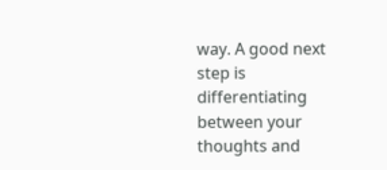way. A good next step is differentiating between your thoughts and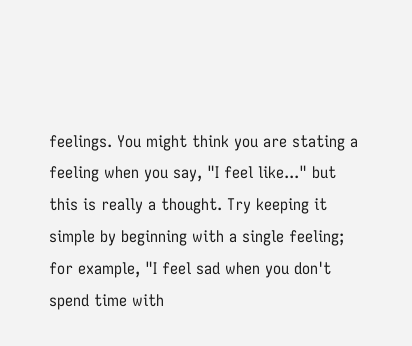feelings. You might think you are stating a feeling when you say, "I feel like..." but this is really a thought. Try keeping it simple by beginning with a single feeling; for example, "I feel sad when you don't spend time with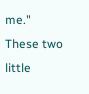me." These two little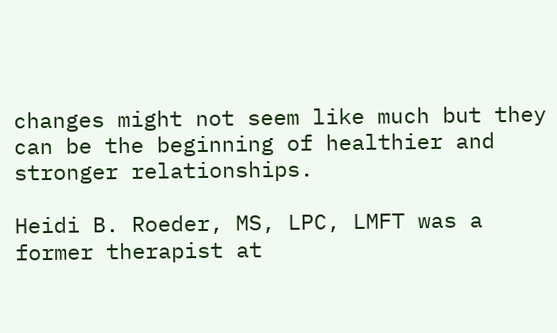changes might not seem like much but they can be the beginning of healthier and stronger relationships.

Heidi B. Roeder, MS, LPC, LMFT was a former therapist at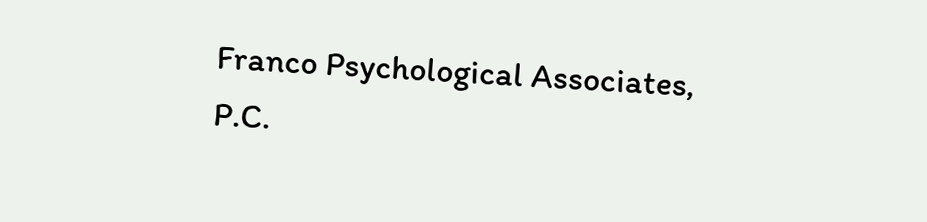Franco Psychological Associates, P.C.